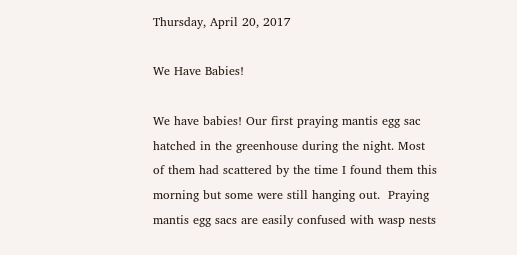Thursday, April 20, 2017

We Have Babies!

We have babies! Our first praying mantis egg sac hatched in the greenhouse during the night. Most of them had scattered by the time I found them this morning but some were still hanging out.  Praying mantis egg sacs are easily confused with wasp nests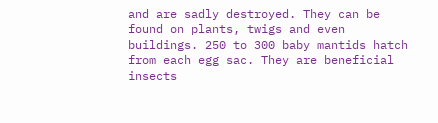and are sadly destroyed. They can be found on plants, twigs and even buildings. 250 to 300 baby mantids hatch from each egg sac. They are beneficial insects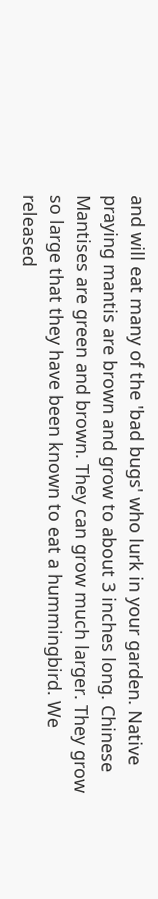and will eat many of the 'bad bugs' who lurk in your garden. Native praying mantis are brown and grow to about 3 inches long. Chinese Mantises are green and brown. They can grow much larger. They grow so large that they have been known to eat a hummingbird. We released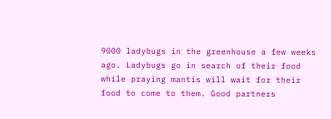9000 ladybugs in the greenhouse a few weeks ago. Ladybugs go in search of their food while praying mantis will wait for their food to come to them. Good partners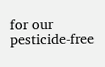for our pesticide-free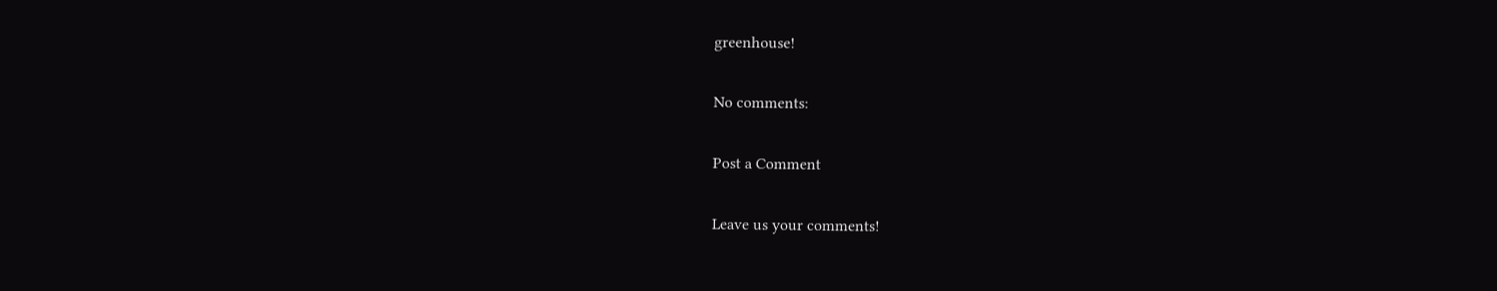greenhouse!

No comments:

Post a Comment

Leave us your comments!